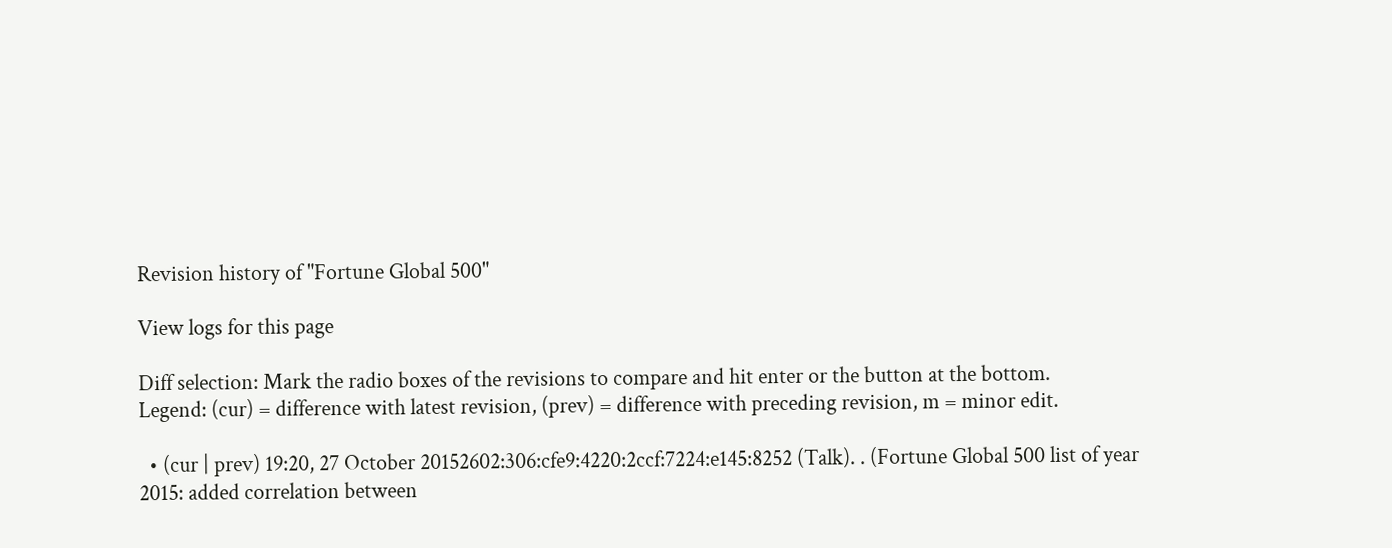Revision history of "Fortune Global 500"

View logs for this page

Diff selection: Mark the radio boxes of the revisions to compare and hit enter or the button at the bottom.
Legend: (cur) = difference with latest revision, (prev) = difference with preceding revision, m = minor edit.

  • (cur | prev) 19:20, 27 October 20152602:306:cfe9:4220:2ccf:7224:e145:8252 (Talk). . (Fortune Global 500 list of year 2015: added correlation between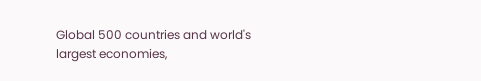Global 500 countries and world's largest economies,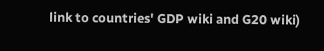link to countries' GDP wiki and G20 wiki)